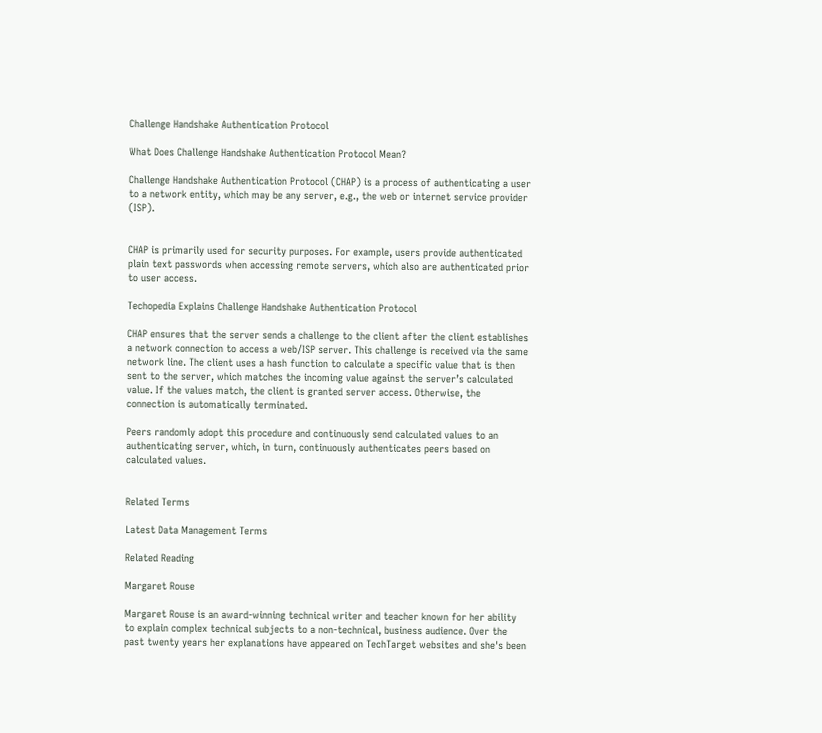Challenge Handshake Authentication Protocol

What Does Challenge Handshake Authentication Protocol Mean?

Challenge Handshake Authentication Protocol (CHAP) is a process of authenticating a user to a network entity, which may be any server, e.g., the web or internet service provider (ISP).


CHAP is primarily used for security purposes. For example, users provide authenticated plain text passwords when accessing remote servers, which also are authenticated prior to user access.

Techopedia Explains Challenge Handshake Authentication Protocol

CHAP ensures that the server sends a challenge to the client after the client establishes a network connection to access a web/ISP server. This challenge is received via the same network line. The client uses a hash function to calculate a specific value that is then sent to the server, which matches the incoming value against the server’s calculated value. If the values match, the client is granted server access. Otherwise, the connection is automatically terminated.

Peers randomly adopt this procedure and continuously send calculated values to an authenticating server, which, in turn, continuously authenticates peers based on calculated values.


Related Terms

Latest Data Management Terms

Related Reading

Margaret Rouse

Margaret Rouse is an award-winning technical writer and teacher known for her ability to explain complex technical subjects to a non-technical, business audience. Over the past twenty years her explanations have appeared on TechTarget websites and she's been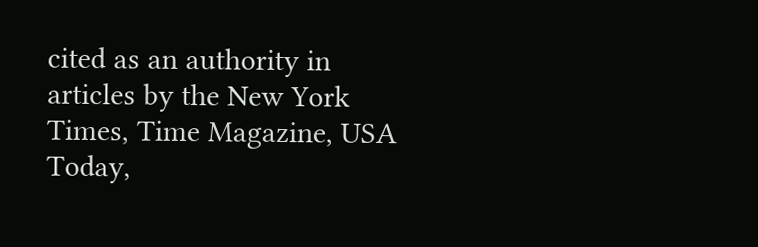cited as an authority in articles by the New York Times, Time Magazine, USA Today,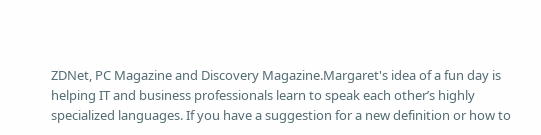ZDNet, PC Magazine and Discovery Magazine.Margaret's idea of a fun day is helping IT and business professionals learn to speak each other’s highly specialized languages. If you have a suggestion for a new definition or how to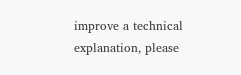improve a technical explanation, please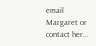email Margaret or contact her…